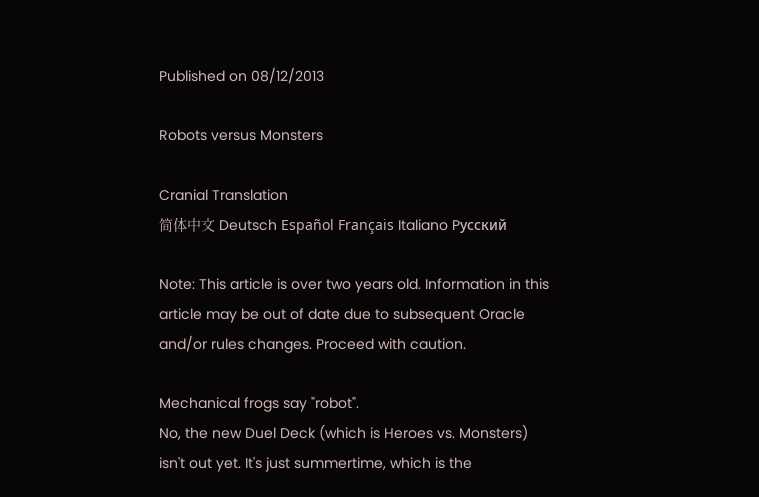Published on 08/12/2013

Robots versus Monsters

Cranial Translation
简体中文 Deutsch Español Français Italiano Pусский

Note: This article is over two years old. Information in this article may be out of date due to subsequent Oracle and/or rules changes. Proceed with caution.

Mechanical frogs say "robot".
No, the new Duel Deck (which is Heroes vs. Monsters) isn't out yet. It's just summertime, which is the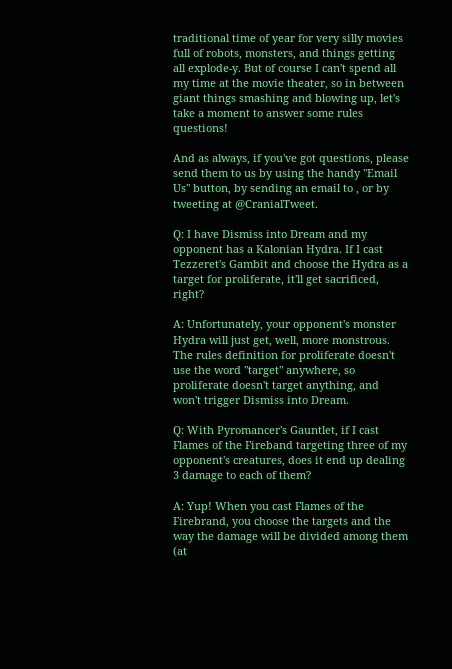traditional time of year for very silly movies full of robots, monsters, and things getting all explode-y. But of course I can't spend all my time at the movie theater, so in between giant things smashing and blowing up, let's take a moment to answer some rules questions!

And as always, if you've got questions, please send them to us by using the handy "Email Us" button, by sending an email to , or by tweeting at @CranialTweet.

Q: I have Dismiss into Dream and my opponent has a Kalonian Hydra. If I cast Tezzeret's Gambit and choose the Hydra as a target for proliferate, it'll get sacrificed, right?

A: Unfortunately, your opponent's monster Hydra will just get, well, more monstrous. The rules definition for proliferate doesn't use the word "target" anywhere, so proliferate doesn't target anything, and won't trigger Dismiss into Dream.

Q: With Pyromancer's Gauntlet, if I cast Flames of the Fireband targeting three of my opponent's creatures, does it end up dealing 3 damage to each of them?

A: Yup! When you cast Flames of the Firebrand, you choose the targets and the way the damage will be divided among them (at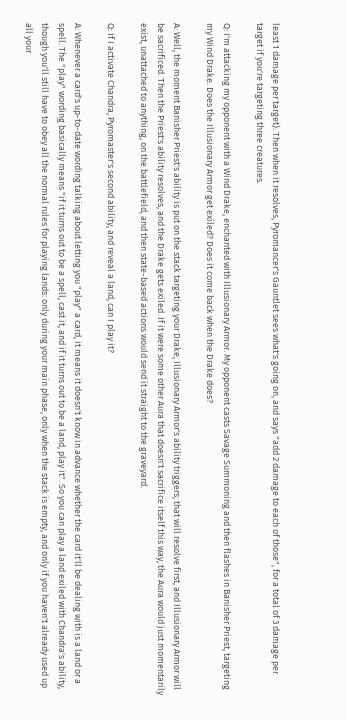least 1 damage per target). Then when it resolves, Pyromancer's Gauntlet sees what's going on, and says "add 2 damage to each of those", for a total of 3 damage per target if you're targeting three creatures.

Q: I'm attacking my opponent with a Wind Drake, enchanted with Illusionary Armor. My opponent casts Savage Summoning and then flashes in Banisher Priest, targeting my Wind Drake. Does the Illusionary Armor get exiled? Does it come back when the Drake does?

A: Well, the moment Banisher Priest's ability is put on the stack targeting your Drake, Illusionary Armor's ability triggers; that will resolve first, and Illusionary Armor will be sacrificed. Then the Priest's ability resolves, and the Drake gets exiled. If it were some other Aura that doesn't sacrifice itself this way, the Aura would just momentarily exist, unattached to anything, on the battlefield, and then state-based actions would send it straight to the graveyard.

Q: If I activate Chandra, Pyromaster's second ability, and reveal a land, can I play it?

A: Whenever a card's up-to-date wording talking about letting you "play" a card, it means it doesn't know in advance whether the card it'll be dealing with is a land or a spell. The "play" wording basically means "if it turns out to be a spell, cast it, and if it turns out to be a land, play it". So you can play a land exiled with Chandra's ability, though you'll still have to obey all the normal rules for playing lands: only during your main phase, only when the stack is empty, and only if you haven't already used up all your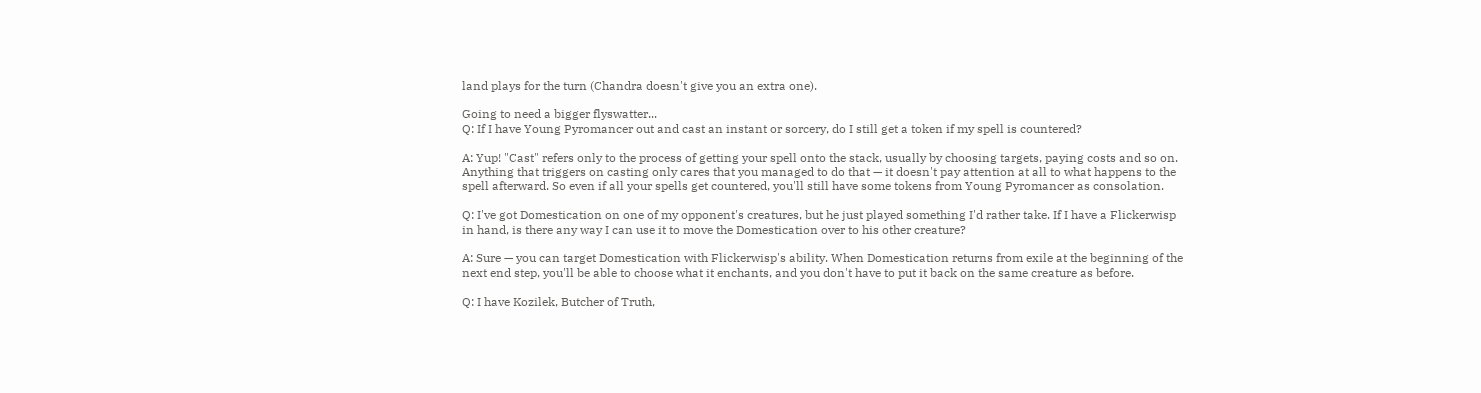land plays for the turn (Chandra doesn't give you an extra one).

Going to need a bigger flyswatter...
Q: If I have Young Pyromancer out and cast an instant or sorcery, do I still get a token if my spell is countered?

A: Yup! "Cast" refers only to the process of getting your spell onto the stack, usually by choosing targets, paying costs and so on. Anything that triggers on casting only cares that you managed to do that — it doesn't pay attention at all to what happens to the spell afterward. So even if all your spells get countered, you'll still have some tokens from Young Pyromancer as consolation.

Q: I've got Domestication on one of my opponent's creatures, but he just played something I'd rather take. If I have a Flickerwisp in hand, is there any way I can use it to move the Domestication over to his other creature?

A: Sure — you can target Domestication with Flickerwisp's ability. When Domestication returns from exile at the beginning of the next end step, you'll be able to choose what it enchants, and you don't have to put it back on the same creature as before.

Q: I have Kozilek, Butcher of Truth,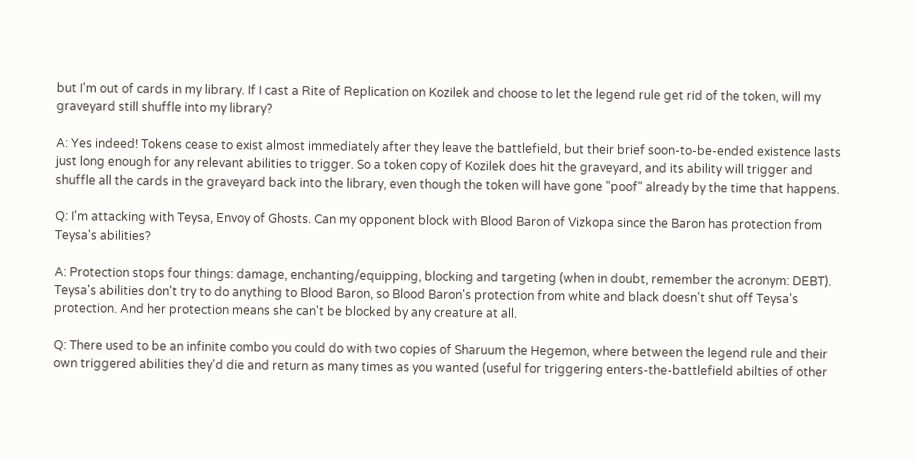but I'm out of cards in my library. If I cast a Rite of Replication on Kozilek and choose to let the legend rule get rid of the token, will my graveyard still shuffle into my library?

A: Yes indeed! Tokens cease to exist almost immediately after they leave the battlefield, but their brief soon-to-be-ended existence lasts just long enough for any relevant abilities to trigger. So a token copy of Kozilek does hit the graveyard, and its ability will trigger and shuffle all the cards in the graveyard back into the library, even though the token will have gone "poof" already by the time that happens.

Q: I'm attacking with Teysa, Envoy of Ghosts. Can my opponent block with Blood Baron of Vizkopa since the Baron has protection from Teysa's abilities?

A: Protection stops four things: damage, enchanting/equipping, blocking and targeting (when in doubt, remember the acronym: DEBT). Teysa's abilities don't try to do anything to Blood Baron, so Blood Baron's protection from white and black doesn't shut off Teysa's protection. And her protection means she can't be blocked by any creature at all.

Q: There used to be an infinite combo you could do with two copies of Sharuum the Hegemon, where between the legend rule and their own triggered abilities they'd die and return as many times as you wanted (useful for triggering enters-the-battlefield abilties of other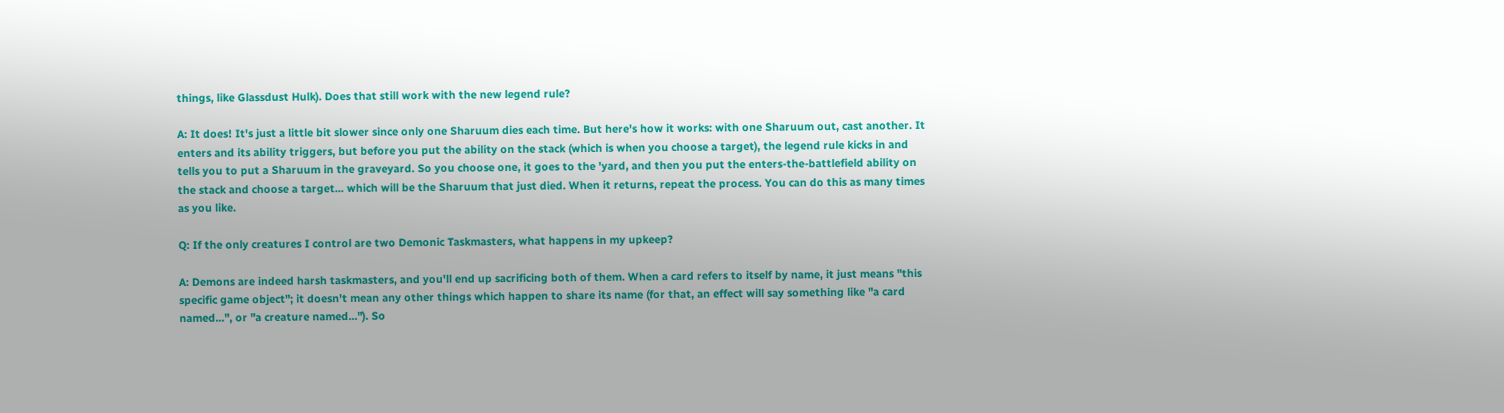things, like Glassdust Hulk). Does that still work with the new legend rule?

A: It does! It's just a little bit slower since only one Sharuum dies each time. But here's how it works: with one Sharuum out, cast another. It enters and its ability triggers, but before you put the ability on the stack (which is when you choose a target), the legend rule kicks in and tells you to put a Sharuum in the graveyard. So you choose one, it goes to the 'yard, and then you put the enters-the-battlefield ability on the stack and choose a target... which will be the Sharuum that just died. When it returns, repeat the process. You can do this as many times as you like.

Q: If the only creatures I control are two Demonic Taskmasters, what happens in my upkeep?

A: Demons are indeed harsh taskmasters, and you'll end up sacrificing both of them. When a card refers to itself by name, it just means "this specific game object"; it doesn't mean any other things which happen to share its name (for that, an effect will say something like "a card named...", or "a creature named..."). So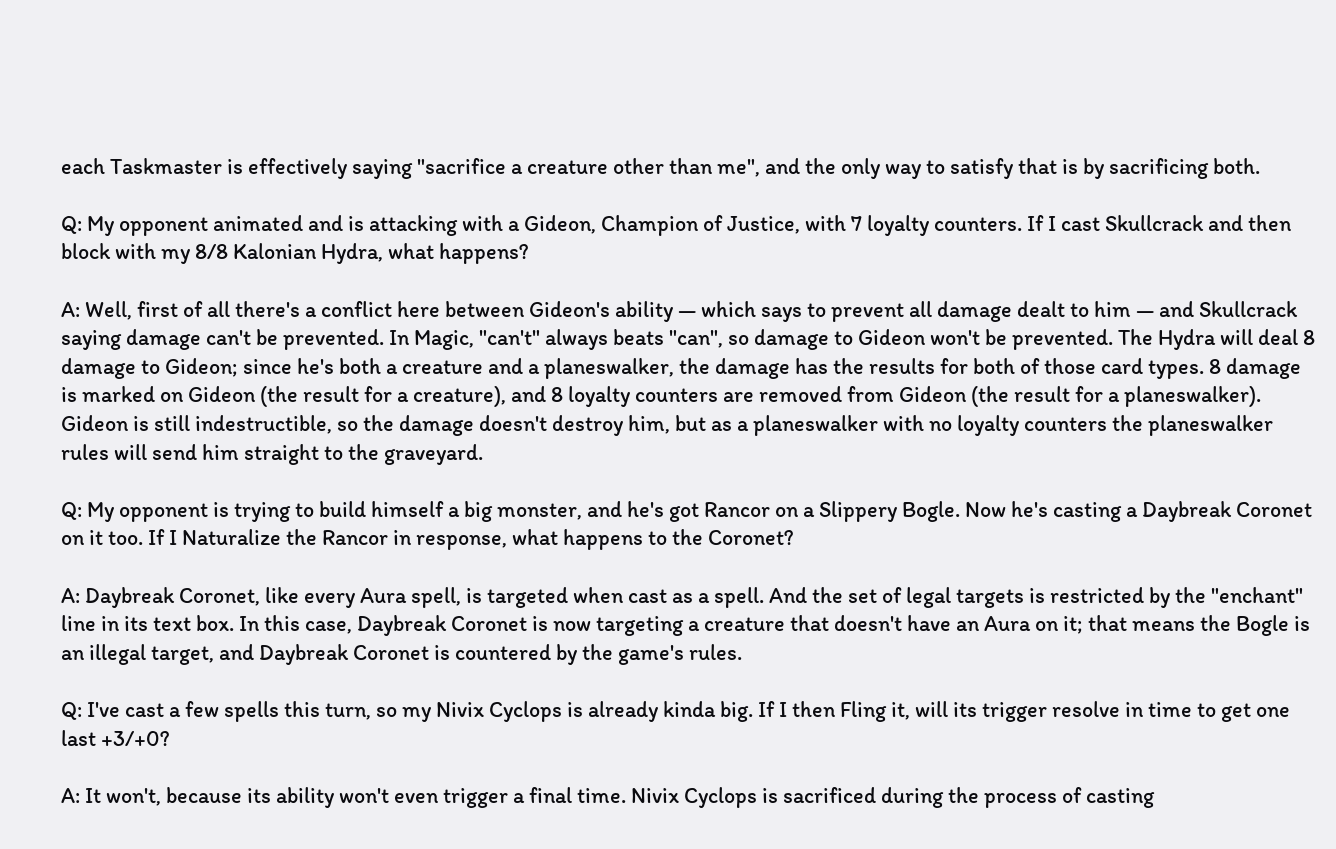each Taskmaster is effectively saying "sacrifice a creature other than me", and the only way to satisfy that is by sacrificing both.

Q: My opponent animated and is attacking with a Gideon, Champion of Justice, with 7 loyalty counters. If I cast Skullcrack and then block with my 8/8 Kalonian Hydra, what happens?

A: Well, first of all there's a conflict here between Gideon's ability — which says to prevent all damage dealt to him — and Skullcrack saying damage can't be prevented. In Magic, "can't" always beats "can", so damage to Gideon won't be prevented. The Hydra will deal 8 damage to Gideon; since he's both a creature and a planeswalker, the damage has the results for both of those card types. 8 damage is marked on Gideon (the result for a creature), and 8 loyalty counters are removed from Gideon (the result for a planeswalker). Gideon is still indestructible, so the damage doesn't destroy him, but as a planeswalker with no loyalty counters the planeswalker rules will send him straight to the graveyard.

Q: My opponent is trying to build himself a big monster, and he's got Rancor on a Slippery Bogle. Now he's casting a Daybreak Coronet on it too. If I Naturalize the Rancor in response, what happens to the Coronet?

A: Daybreak Coronet, like every Aura spell, is targeted when cast as a spell. And the set of legal targets is restricted by the "enchant" line in its text box. In this case, Daybreak Coronet is now targeting a creature that doesn't have an Aura on it; that means the Bogle is an illegal target, and Daybreak Coronet is countered by the game's rules.

Q: I've cast a few spells this turn, so my Nivix Cyclops is already kinda big. If I then Fling it, will its trigger resolve in time to get one last +3/+0?

A: It won't, because its ability won't even trigger a final time. Nivix Cyclops is sacrificed during the process of casting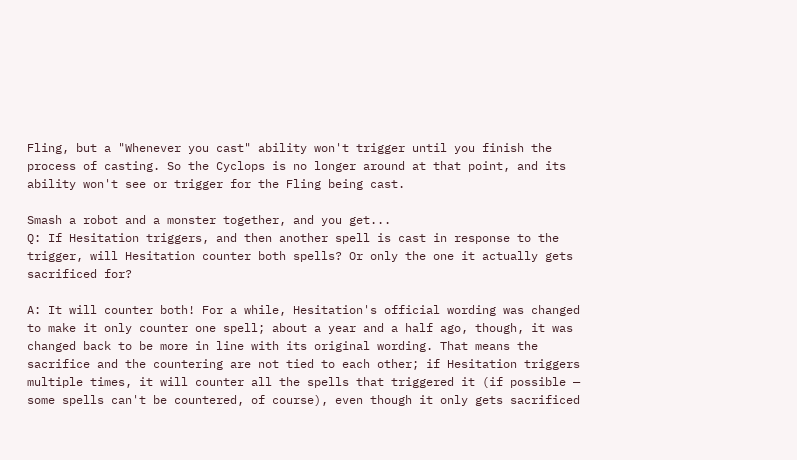Fling, but a "Whenever you cast" ability won't trigger until you finish the process of casting. So the Cyclops is no longer around at that point, and its ability won't see or trigger for the Fling being cast.

Smash a robot and a monster together, and you get...
Q: If Hesitation triggers, and then another spell is cast in response to the trigger, will Hesitation counter both spells? Or only the one it actually gets sacrificed for?

A: It will counter both! For a while, Hesitation's official wording was changed to make it only counter one spell; about a year and a half ago, though, it was changed back to be more in line with its original wording. That means the sacrifice and the countering are not tied to each other; if Hesitation triggers multiple times, it will counter all the spells that triggered it (if possible — some spells can't be countered, of course), even though it only gets sacrificed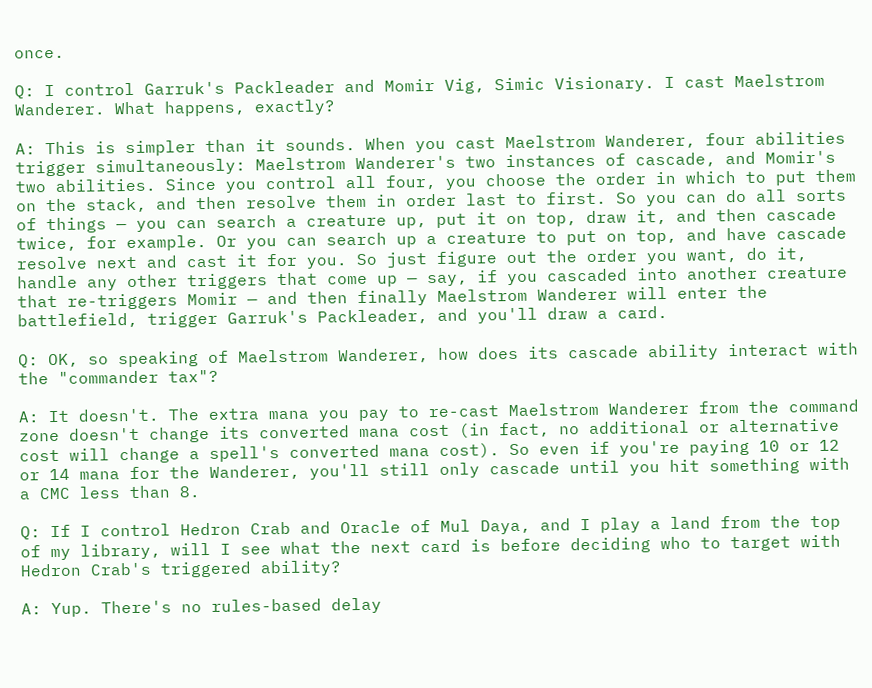once.

Q: I control Garruk's Packleader and Momir Vig, Simic Visionary. I cast Maelstrom Wanderer. What happens, exactly?

A: This is simpler than it sounds. When you cast Maelstrom Wanderer, four abilities trigger simultaneously: Maelstrom Wanderer's two instances of cascade, and Momir's two abilities. Since you control all four, you choose the order in which to put them on the stack, and then resolve them in order last to first. So you can do all sorts of things — you can search a creature up, put it on top, draw it, and then cascade twice, for example. Or you can search up a creature to put on top, and have cascade resolve next and cast it for you. So just figure out the order you want, do it, handle any other triggers that come up — say, if you cascaded into another creature that re-triggers Momir — and then finally Maelstrom Wanderer will enter the battlefield, trigger Garruk's Packleader, and you'll draw a card.

Q: OK, so speaking of Maelstrom Wanderer, how does its cascade ability interact with the "commander tax"?

A: It doesn't. The extra mana you pay to re-cast Maelstrom Wanderer from the command zone doesn't change its converted mana cost (in fact, no additional or alternative cost will change a spell's converted mana cost). So even if you're paying 10 or 12 or 14 mana for the Wanderer, you'll still only cascade until you hit something with a CMC less than 8.

Q: If I control Hedron Crab and Oracle of Mul Daya, and I play a land from the top of my library, will I see what the next card is before deciding who to target with Hedron Crab's triggered ability?

A: Yup. There's no rules-based delay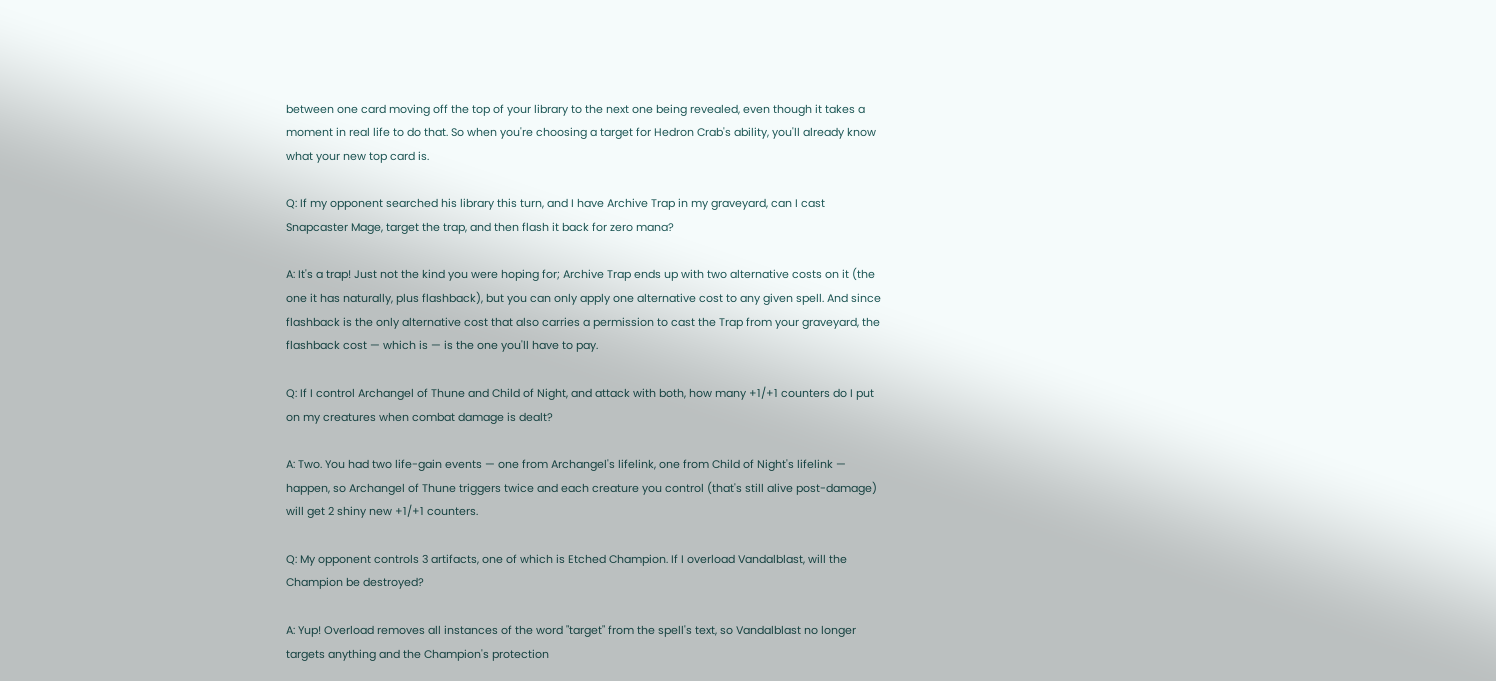between one card moving off the top of your library to the next one being revealed, even though it takes a moment in real life to do that. So when you're choosing a target for Hedron Crab's ability, you'll already know what your new top card is.

Q: If my opponent searched his library this turn, and I have Archive Trap in my graveyard, can I cast Snapcaster Mage, target the trap, and then flash it back for zero mana?

A: It's a trap! Just not the kind you were hoping for; Archive Trap ends up with two alternative costs on it (the one it has naturally, plus flashback), but you can only apply one alternative cost to any given spell. And since flashback is the only alternative cost that also carries a permission to cast the Trap from your graveyard, the flashback cost — which is — is the one you'll have to pay.

Q: If I control Archangel of Thune and Child of Night, and attack with both, how many +1/+1 counters do I put on my creatures when combat damage is dealt?

A: Two. You had two life-gain events — one from Archangel's lifelink, one from Child of Night's lifelink — happen, so Archangel of Thune triggers twice and each creature you control (that's still alive post-damage) will get 2 shiny new +1/+1 counters.

Q: My opponent controls 3 artifacts, one of which is Etched Champion. If I overload Vandalblast, will the Champion be destroyed?

A: Yup! Overload removes all instances of the word "target" from the spell's text, so Vandalblast no longer targets anything and the Champion's protection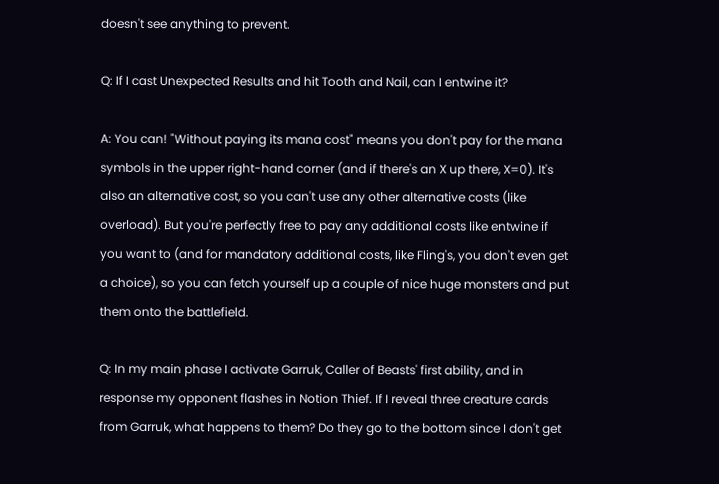doesn't see anything to prevent.

Q: If I cast Unexpected Results and hit Tooth and Nail, can I entwine it?

A: You can! "Without paying its mana cost" means you don't pay for the mana symbols in the upper right-hand corner (and if there's an X up there, X=0). It's also an alternative cost, so you can't use any other alternative costs (like overload). But you're perfectly free to pay any additional costs like entwine if you want to (and for mandatory additional costs, like Fling's, you don't even get a choice), so you can fetch yourself up a couple of nice huge monsters and put them onto the battlefield.

Q: In my main phase I activate Garruk, Caller of Beasts' first ability, and in response my opponent flashes in Notion Thief. If I reveal three creature cards from Garruk, what happens to them? Do they go to the bottom since I don't get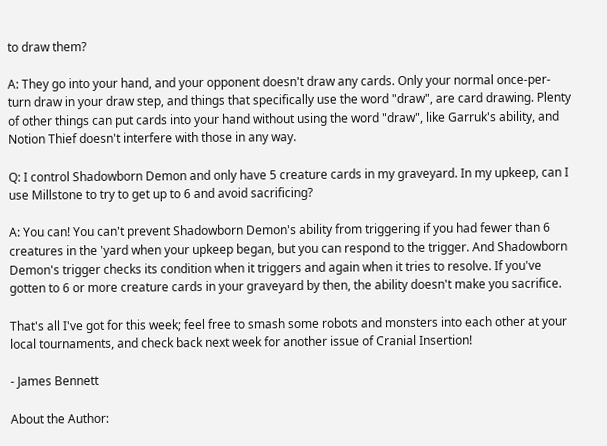to draw them?

A: They go into your hand, and your opponent doesn't draw any cards. Only your normal once-per-turn draw in your draw step, and things that specifically use the word "draw", are card drawing. Plenty of other things can put cards into your hand without using the word "draw", like Garruk's ability, and Notion Thief doesn't interfere with those in any way.

Q: I control Shadowborn Demon and only have 5 creature cards in my graveyard. In my upkeep, can I use Millstone to try to get up to 6 and avoid sacrificing?

A: You can! You can't prevent Shadowborn Demon's ability from triggering if you had fewer than 6 creatures in the 'yard when your upkeep began, but you can respond to the trigger. And Shadowborn Demon's trigger checks its condition when it triggers and again when it tries to resolve. If you've gotten to 6 or more creature cards in your graveyard by then, the ability doesn't make you sacrifice.

That's all I've got for this week; feel free to smash some robots and monsters into each other at your local tournaments, and check back next week for another issue of Cranial Insertion!

- James Bennett

About the Author: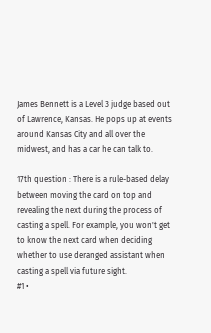James Bennett is a Level 3 judge based out of Lawrence, Kansas. He pops up at events around Kansas City and all over the midwest, and has a car he can talk to.

17th question : There is a rule-based delay between moving the card on top and revealing the next during the process of casting a spell. For example, you won't get to know the next card when deciding whether to use deranged assistant when casting a spell via future sight.
#1 •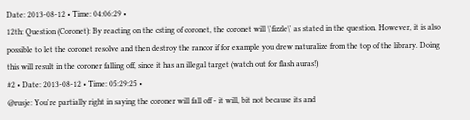Date: 2013-08-12 • Time: 04:06:29 •
12th: Question (Coronet): By reacting on the csting of coronet, the coronet will \'fizzle\' as stated in the question. However, it is also possible to let the coronet resolve and then destroy the rancor if for example you drew naturalize from the top of the library. Doing this will result in the coroner falling off, since it has an illegal target (watch out for flash auras!)
#2 • Date: 2013-08-12 • Time: 05:29:25 •
@rusje: You're partially right in saying the coroner will fall off - it will, bit not because its and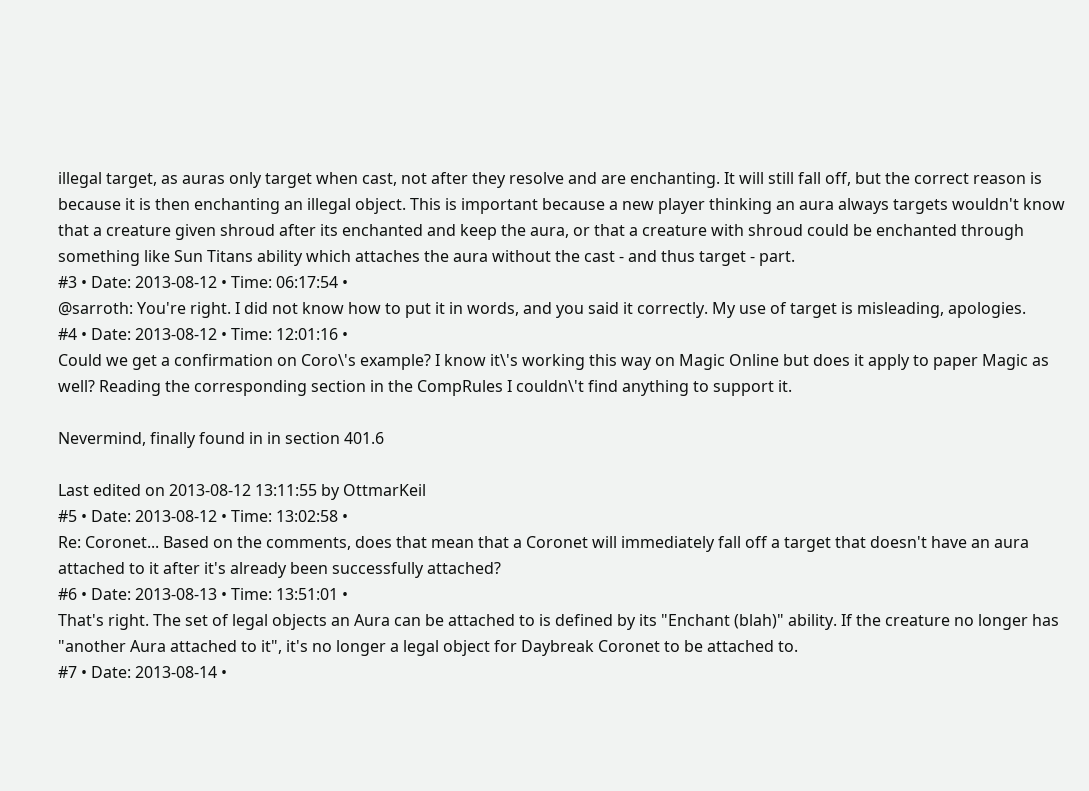illegal target, as auras only target when cast, not after they resolve and are enchanting. It will still fall off, but the correct reason is because it is then enchanting an illegal object. This is important because a new player thinking an aura always targets wouldn't know that a creature given shroud after its enchanted and keep the aura, or that a creature with shroud could be enchanted through something like Sun Titans ability which attaches the aura without the cast - and thus target - part.
#3 • Date: 2013-08-12 • Time: 06:17:54 •
@sarroth: You're right. I did not know how to put it in words, and you said it correctly. My use of target is misleading, apologies.
#4 • Date: 2013-08-12 • Time: 12:01:16 •
Could we get a confirmation on Coro\'s example? I know it\'s working this way on Magic Online but does it apply to paper Magic as well? Reading the corresponding section in the CompRules I couldn\'t find anything to support it.

Nevermind, finally found in in section 401.6

Last edited on 2013-08-12 13:11:55 by OttmarKeil
#5 • Date: 2013-08-12 • Time: 13:02:58 •
Re: Coronet... Based on the comments, does that mean that a Coronet will immediately fall off a target that doesn't have an aura attached to it after it's already been successfully attached?
#6 • Date: 2013-08-13 • Time: 13:51:01 •
That's right. The set of legal objects an Aura can be attached to is defined by its "Enchant (blah)" ability. If the creature no longer has "another Aura attached to it", it's no longer a legal object for Daybreak Coronet to be attached to.
#7 • Date: 2013-08-14 •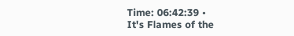Time: 06:42:39 •
It's Flames of the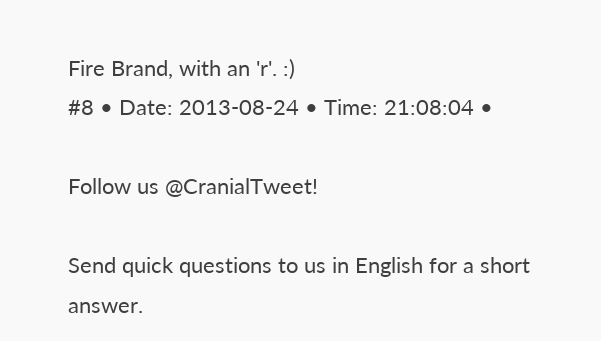Fire Brand, with an 'r'. :)
#8 • Date: 2013-08-24 • Time: 21:08:04 •

Follow us @CranialTweet!

Send quick questions to us in English for a short answer.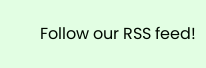Follow our RSS feed!